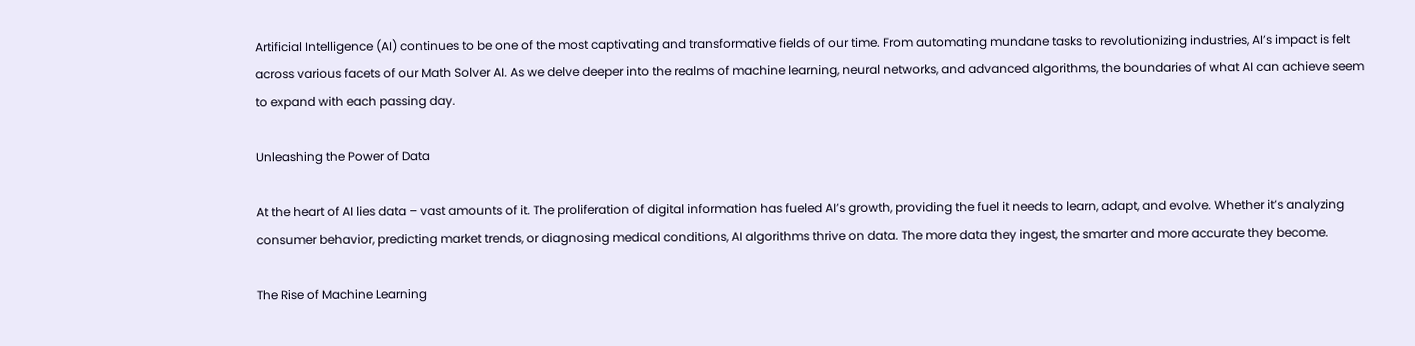Artificial Intelligence (AI) continues to be one of the most captivating and transformative fields of our time. From automating mundane tasks to revolutionizing industries, AI’s impact is felt across various facets of our Math Solver AI. As we delve deeper into the realms of machine learning, neural networks, and advanced algorithms, the boundaries of what AI can achieve seem to expand with each passing day.

Unleashing the Power of Data

At the heart of AI lies data – vast amounts of it. The proliferation of digital information has fueled AI’s growth, providing the fuel it needs to learn, adapt, and evolve. Whether it’s analyzing consumer behavior, predicting market trends, or diagnosing medical conditions, AI algorithms thrive on data. The more data they ingest, the smarter and more accurate they become.

The Rise of Machine Learning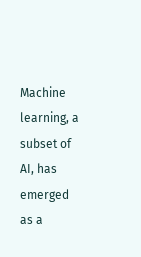Machine learning, a subset of AI, has emerged as a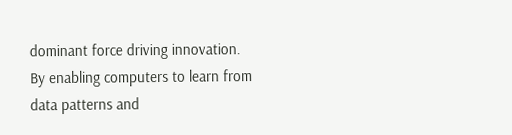dominant force driving innovation. By enabling computers to learn from data patterns and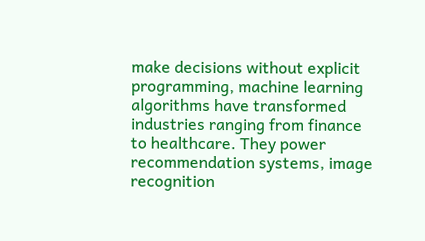make decisions without explicit programming, machine learning algorithms have transformed industries ranging from finance to healthcare. They power recommendation systems, image recognition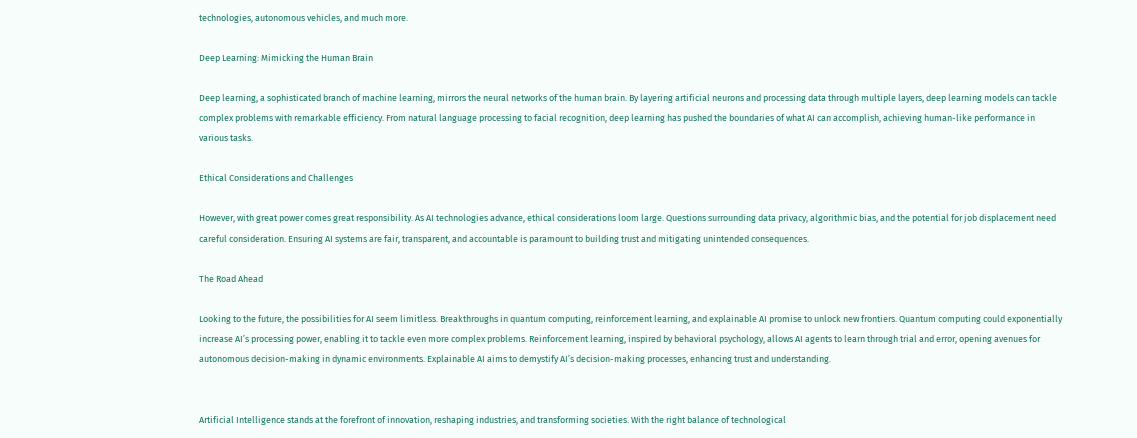technologies, autonomous vehicles, and much more.

Deep Learning: Mimicking the Human Brain

Deep learning, a sophisticated branch of machine learning, mirrors the neural networks of the human brain. By layering artificial neurons and processing data through multiple layers, deep learning models can tackle complex problems with remarkable efficiency. From natural language processing to facial recognition, deep learning has pushed the boundaries of what AI can accomplish, achieving human-like performance in various tasks.

Ethical Considerations and Challenges

However, with great power comes great responsibility. As AI technologies advance, ethical considerations loom large. Questions surrounding data privacy, algorithmic bias, and the potential for job displacement need careful consideration. Ensuring AI systems are fair, transparent, and accountable is paramount to building trust and mitigating unintended consequences.

The Road Ahead

Looking to the future, the possibilities for AI seem limitless. Breakthroughs in quantum computing, reinforcement learning, and explainable AI promise to unlock new frontiers. Quantum computing could exponentially increase AI’s processing power, enabling it to tackle even more complex problems. Reinforcement learning, inspired by behavioral psychology, allows AI agents to learn through trial and error, opening avenues for autonomous decision-making in dynamic environments. Explainable AI aims to demystify AI’s decision-making processes, enhancing trust and understanding.


Artificial Intelligence stands at the forefront of innovation, reshaping industries, and transforming societies. With the right balance of technological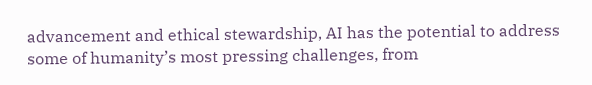advancement and ethical stewardship, AI has the potential to address some of humanity’s most pressing challenges, from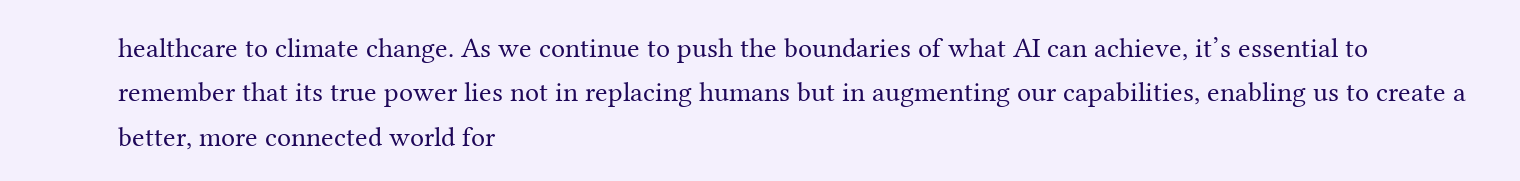healthcare to climate change. As we continue to push the boundaries of what AI can achieve, it’s essential to remember that its true power lies not in replacing humans but in augmenting our capabilities, enabling us to create a better, more connected world for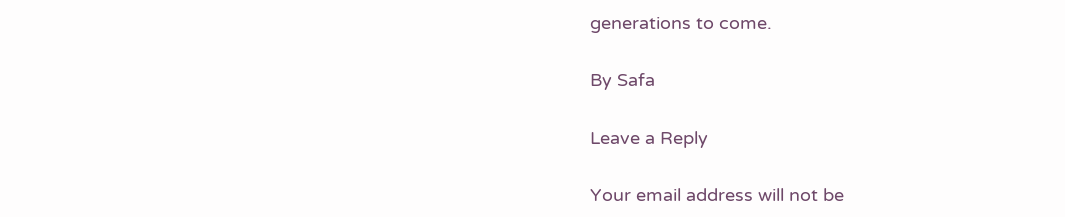generations to come.

By Safa

Leave a Reply

Your email address will not be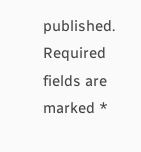published. Required fields are marked *